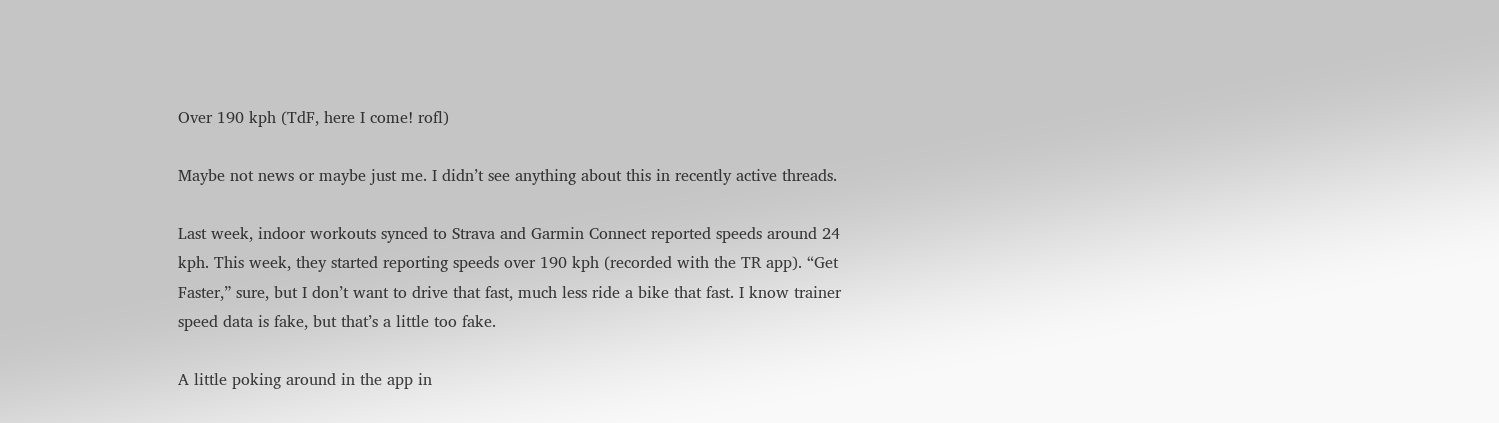Over 190 kph (TdF, here I come! rofl)

Maybe not news or maybe just me. I didn’t see anything about this in recently active threads.

Last week, indoor workouts synced to Strava and Garmin Connect reported speeds around 24 kph. This week, they started reporting speeds over 190 kph (recorded with the TR app). “Get Faster,” sure, but I don’t want to drive that fast, much less ride a bike that fast. I know trainer speed data is fake, but that’s a little too fake.

A little poking around in the app in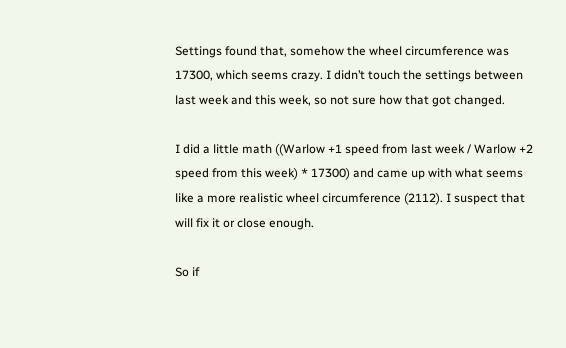Settings found that, somehow the wheel circumference was 17300, which seems crazy. I didn’t touch the settings between last week and this week, so not sure how that got changed.

I did a little math ((Warlow +1 speed from last week / Warlow +2 speed from this week) * 17300) and came up with what seems like a more realistic wheel circumference (2112). I suspect that will fix it or close enough.

So if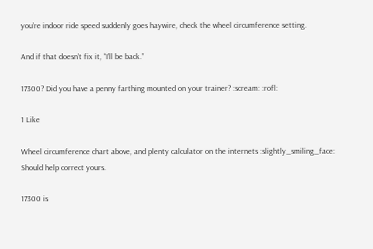you’re indoor ride speed suddenly goes haywire, check the wheel circumference setting.

And if that doesn’t fix it, “I’ll be back.”

17300? Did you have a penny farthing mounted on your trainer? :scream: :rofl:

1 Like

Wheel circumference chart above, and plenty calculator on the internets :slightly_smiling_face: Should help correct yours.

17300 is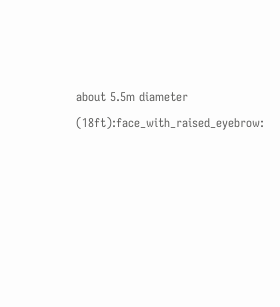about 5.5m diameter (18ft):face_with_raised_eyebrow: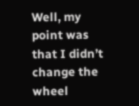Well, my point was that I didn’t change the wheel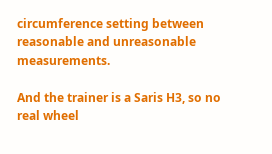circumference setting between reasonable and unreasonable measurements.

And the trainer is a Saris H3, so no real wheel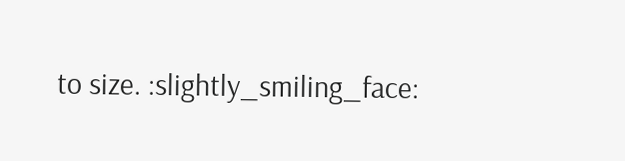to size. :slightly_smiling_face: